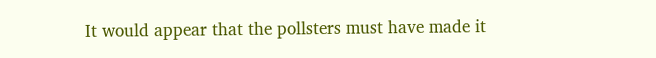It would appear that the pollsters must have made it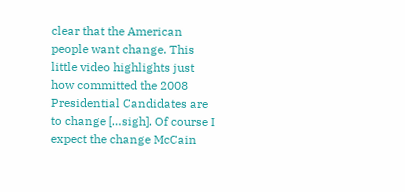clear that the American people want change. This little video highlights just how committed the 2008 Presidential Candidates are to change […sigh]. Of course I expect the change McCain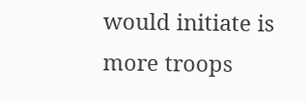would initiate is more troops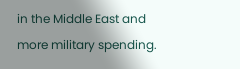in the Middle East and more military spending.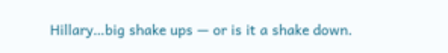Hillary…big shake ups — or is it a shake down.